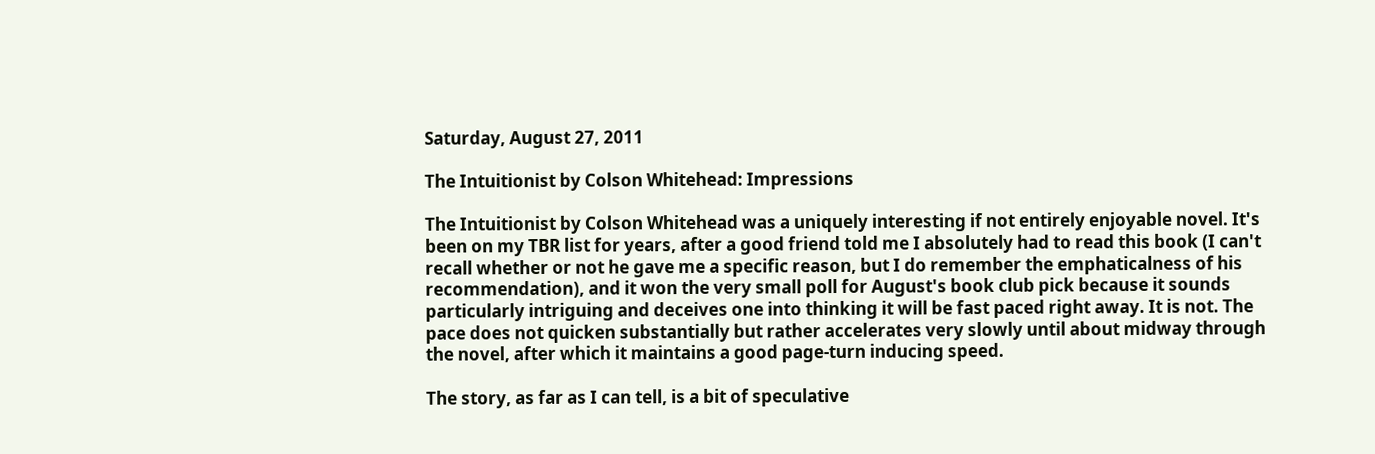Saturday, August 27, 2011

The Intuitionist by Colson Whitehead: Impressions

The Intuitionist by Colson Whitehead was a uniquely interesting if not entirely enjoyable novel. It's been on my TBR list for years, after a good friend told me I absolutely had to read this book (I can't recall whether or not he gave me a specific reason, but I do remember the emphaticalness of his recommendation), and it won the very small poll for August's book club pick because it sounds particularly intriguing and deceives one into thinking it will be fast paced right away. It is not. The pace does not quicken substantially but rather accelerates very slowly until about midway through the novel, after which it maintains a good page-turn inducing speed.

The story, as far as I can tell, is a bit of speculative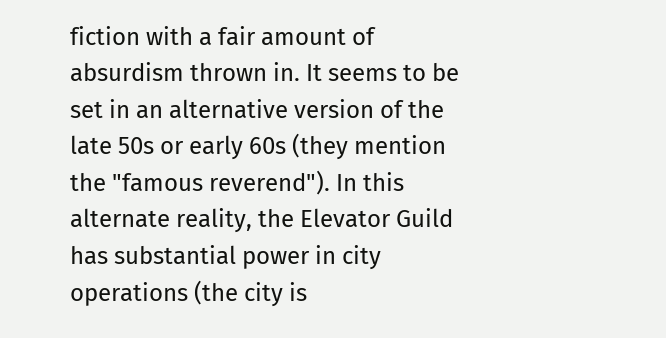fiction with a fair amount of absurdism thrown in. It seems to be set in an alternative version of the late 50s or early 60s (they mention the "famous reverend"). In this alternate reality, the Elevator Guild has substantial power in city operations (the city is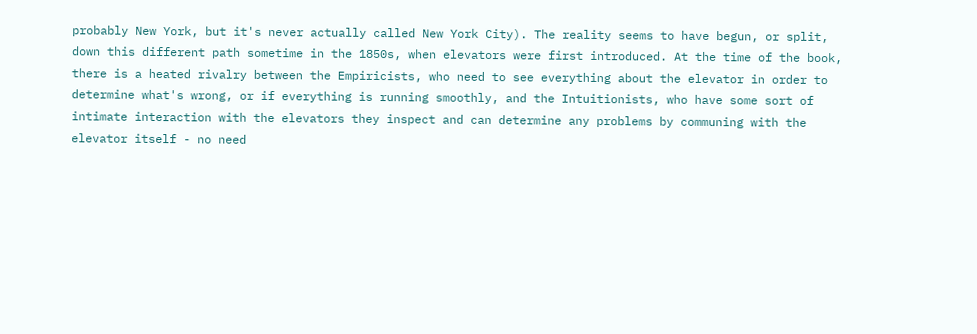probably New York, but it's never actually called New York City). The reality seems to have begun, or split, down this different path sometime in the 1850s, when elevators were first introduced. At the time of the book, there is a heated rivalry between the Empiricists, who need to see everything about the elevator in order to determine what's wrong, or if everything is running smoothly, and the Intuitionists, who have some sort of intimate interaction with the elevators they inspect and can determine any problems by communing with the elevator itself - no need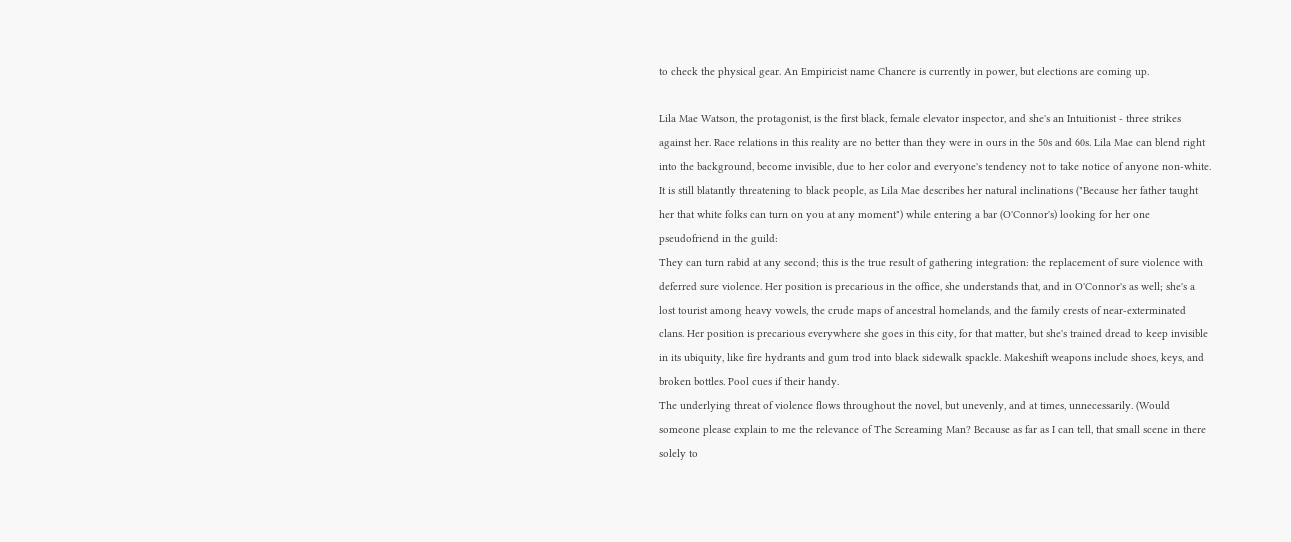to check the physical gear. An Empiricist name Chancre is currently in power, but elections are coming up.

Lila Mae Watson, the protagonist, is the first black, female elevator inspector, and she's an Intuitionist - three strikes against her. Race relations in this reality are no better than they were in ours in the 50s and 60s. Lila Mae can blend right into the background, become invisible, due to her color and everyone's tendency not to take notice of anyone non-white. It is still blatantly threatening to black people, as Lila Mae describes her natural inclinations ("Because her father taught her that white folks can turn on you at any moment") while entering a bar (O'Connor's) looking for her one pseudofriend in the guild:
They can turn rabid at any second; this is the true result of gathering integration: the replacement of sure violence with deferred sure violence. Her position is precarious in the office, she understands that, and in O'Connor's as well; she's a lost tourist among heavy vowels, the crude maps of ancestral homelands, and the family crests of near-exterminated clans. Her position is precarious everywhere she goes in this city, for that matter, but she's trained dread to keep invisible in its ubiquity, like fire hydrants and gum trod into black sidewalk spackle. Makeshift weapons include shoes, keys, and broken bottles. Pool cues if their handy.
The underlying threat of violence flows throughout the novel, but unevenly, and at times, unnecessarily. (Would someone please explain to me the relevance of The Screaming Man? Because as far as I can tell, that small scene in there solely to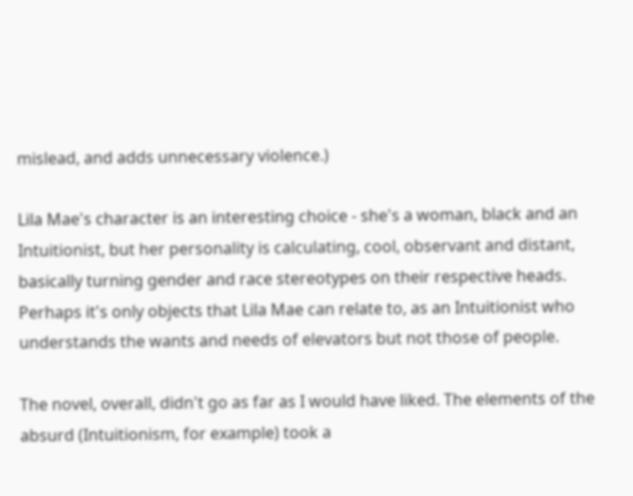mislead, and adds unnecessary violence.)

Lila Mae's character is an interesting choice - she's a woman, black and an Intuitionist, but her personality is calculating, cool, observant and distant, basically turning gender and race stereotypes on their respective heads. Perhaps it's only objects that Lila Mae can relate to, as an Intuitionist who understands the wants and needs of elevators but not those of people.

The novel, overall, didn't go as far as I would have liked. The elements of the absurd (Intuitionism, for example) took a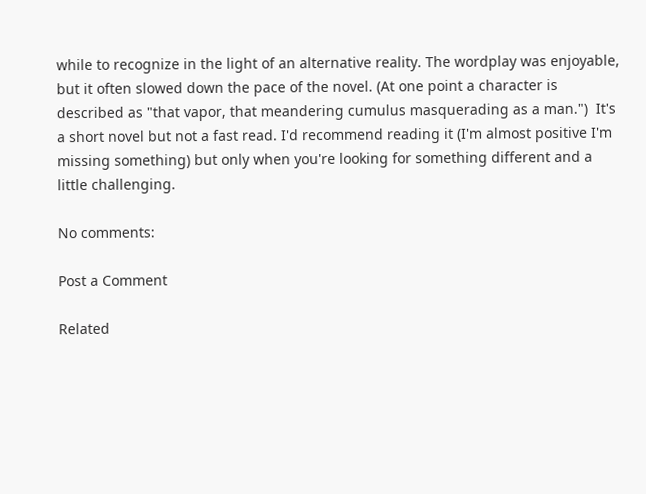while to recognize in the light of an alternative reality. The wordplay was enjoyable, but it often slowed down the pace of the novel. (At one point a character is described as "that vapor, that meandering cumulus masquerading as a man.")  It's a short novel but not a fast read. I'd recommend reading it (I'm almost positive I'm missing something) but only when you're looking for something different and a little challenging.

No comments:

Post a Comment

Related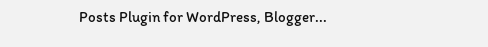Posts Plugin for WordPress, Blogger...